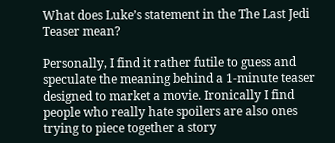What does Luke’s statement in the The Last Jedi Teaser mean?

Personally, I find it rather futile to guess and speculate the meaning behind a 1-minute teaser designed to market a movie. Ironically I find people who really hate spoilers are also ones trying to piece together a story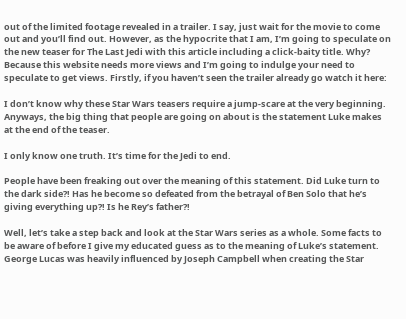out of the limited footage revealed in a trailer. I say, just wait for the movie to come out and you’ll find out. However, as the hypocrite that I am, I’m going to speculate on the new teaser for The Last Jedi with this article including a click-baity title. Why? Because this website needs more views and I’m going to indulge your need to speculate to get views. Firstly, if you haven’t seen the trailer already go watch it here:

I don’t know why these Star Wars teasers require a jump-scare at the very beginning. Anyways, the big thing that people are going on about is the statement Luke makes at the end of the teaser.

I only know one truth. It’s time for the Jedi to end.

People have been freaking out over the meaning of this statement. Did Luke turn to the dark side?! Has he become so defeated from the betrayal of Ben Solo that he’s giving everything up?! Is he Rey’s father?!

Well, let’s take a step back and look at the Star Wars series as a whole. Some facts to be aware of before I give my educated guess as to the meaning of Luke’s statement. George Lucas was heavily influenced by Joseph Campbell when creating the Star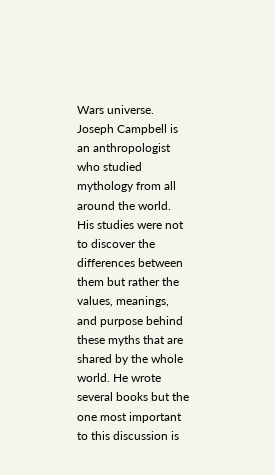Wars universe. Joseph Campbell is an anthropologist who studied mythology from all around the world. His studies were not to discover the differences between them but rather the values, meanings, and purpose behind these myths that are shared by the whole world. He wrote several books but the one most important to this discussion is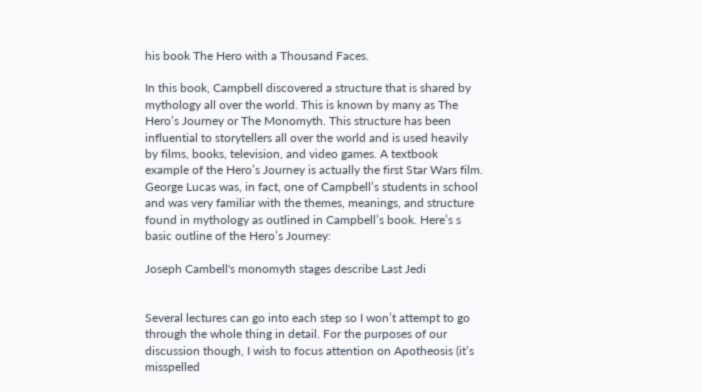his book The Hero with a Thousand Faces.

In this book, Campbell discovered a structure that is shared by mythology all over the world. This is known by many as The Hero’s Journey or The Monomyth. This structure has been influential to storytellers all over the world and is used heavily by films, books, television, and video games. A textbook example of the Hero’s Journey is actually the first Star Wars film. George Lucas was, in fact, one of Campbell’s students in school and was very familiar with the themes, meanings, and structure found in mythology as outlined in Campbell’s book. Here’s s basic outline of the Hero’s Journey:

Joseph Cambell's monomyth stages describe Last Jedi


Several lectures can go into each step so I won’t attempt to go through the whole thing in detail. For the purposes of our discussion though, I wish to focus attention on Apotheosis (it’s misspelled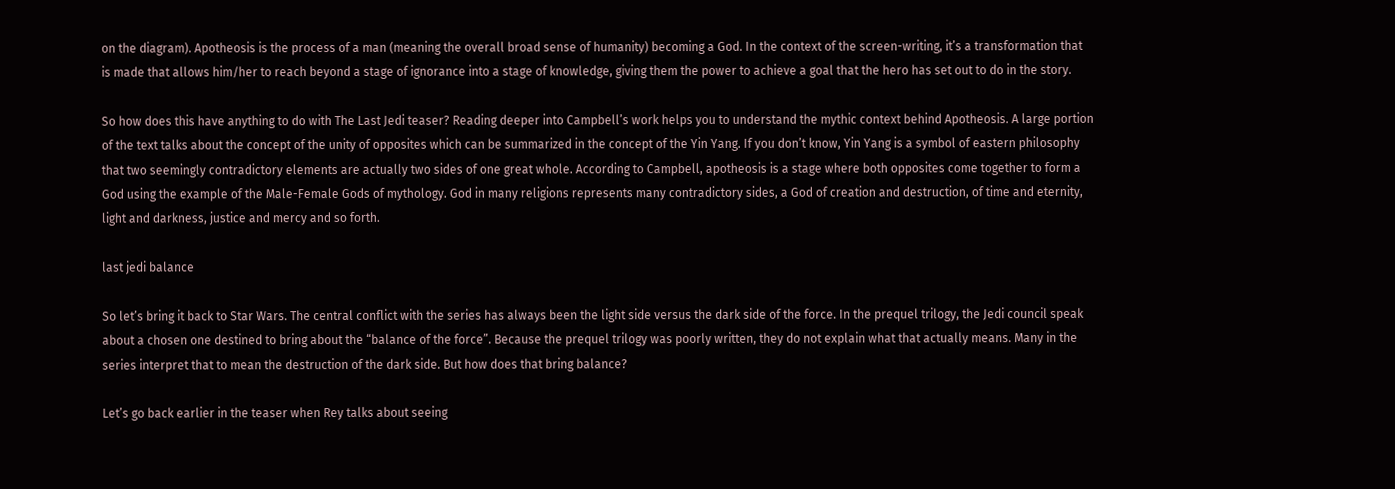on the diagram). Apotheosis is the process of a man (meaning the overall broad sense of humanity) becoming a God. In the context of the screen-writing, it’s a transformation that is made that allows him/her to reach beyond a stage of ignorance into a stage of knowledge, giving them the power to achieve a goal that the hero has set out to do in the story.

So how does this have anything to do with The Last Jedi teaser? Reading deeper into Campbell’s work helps you to understand the mythic context behind Apotheosis. A large portion of the text talks about the concept of the unity of opposites which can be summarized in the concept of the Yin Yang. If you don’t know, Yin Yang is a symbol of eastern philosophy that two seemingly contradictory elements are actually two sides of one great whole. According to Campbell, apotheosis is a stage where both opposites come together to form a God using the example of the Male-Female Gods of mythology. God in many religions represents many contradictory sides, a God of creation and destruction, of time and eternity, light and darkness, justice and mercy and so forth.

last jedi balance

So let’s bring it back to Star Wars. The central conflict with the series has always been the light side versus the dark side of the force. In the prequel trilogy, the Jedi council speak about a chosen one destined to bring about the “balance of the force”. Because the prequel trilogy was poorly written, they do not explain what that actually means. Many in the series interpret that to mean the destruction of the dark side. But how does that bring balance?

Let’s go back earlier in the teaser when Rey talks about seeing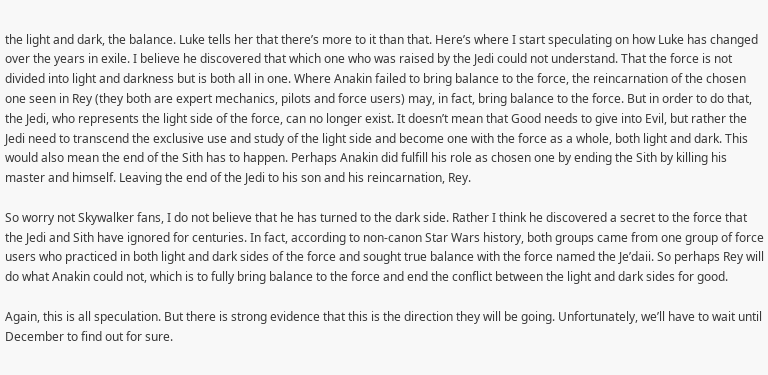the light and dark, the balance. Luke tells her that there’s more to it than that. Here’s where I start speculating on how Luke has changed over the years in exile. I believe he discovered that which one who was raised by the Jedi could not understand. That the force is not divided into light and darkness but is both all in one. Where Anakin failed to bring balance to the force, the reincarnation of the chosen one seen in Rey (they both are expert mechanics, pilots and force users) may, in fact, bring balance to the force. But in order to do that, the Jedi, who represents the light side of the force, can no longer exist. It doesn’t mean that Good needs to give into Evil, but rather the Jedi need to transcend the exclusive use and study of the light side and become one with the force as a whole, both light and dark. This would also mean the end of the Sith has to happen. Perhaps Anakin did fulfill his role as chosen one by ending the Sith by killing his master and himself. Leaving the end of the Jedi to his son and his reincarnation, Rey.

So worry not Skywalker fans, I do not believe that he has turned to the dark side. Rather I think he discovered a secret to the force that the Jedi and Sith have ignored for centuries. In fact, according to non-canon Star Wars history, both groups came from one group of force users who practiced in both light and dark sides of the force and sought true balance with the force named the Je’daii. So perhaps Rey will do what Anakin could not, which is to fully bring balance to the force and end the conflict between the light and dark sides for good.

Again, this is all speculation. But there is strong evidence that this is the direction they will be going. Unfortunately, we’ll have to wait until December to find out for sure.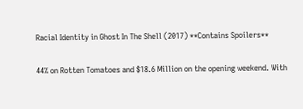Racial Identity in Ghost In The Shell (2017) **Contains Spoilers**

44% on Rotten Tomatoes and $18.6 Million on the opening weekend. With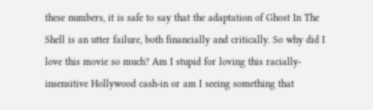these numbers, it is safe to say that the adaptation of Ghost In The Shell is an utter failure, both financially and critically. So why did I love this movie so much? Am I stupid for loving this racially-insensitive Hollywood cash-in or am I seeing something that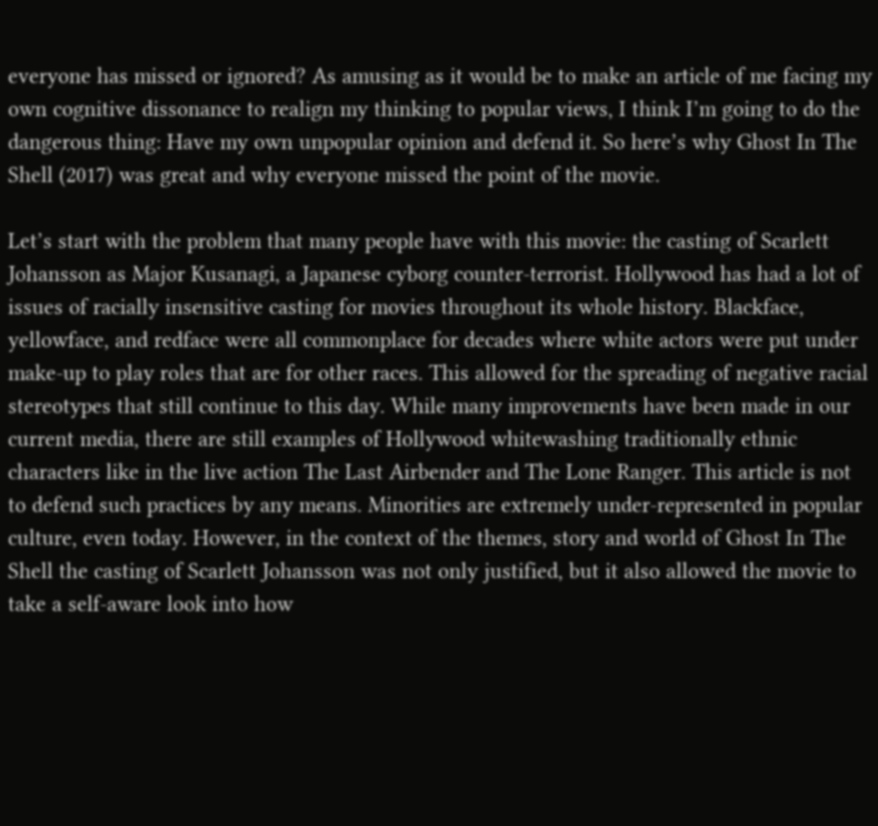everyone has missed or ignored? As amusing as it would be to make an article of me facing my own cognitive dissonance to realign my thinking to popular views, I think I’m going to do the dangerous thing: Have my own unpopular opinion and defend it. So here’s why Ghost In The Shell (2017) was great and why everyone missed the point of the movie.

Let’s start with the problem that many people have with this movie: the casting of Scarlett Johansson as Major Kusanagi, a Japanese cyborg counter-terrorist. Hollywood has had a lot of issues of racially insensitive casting for movies throughout its whole history. Blackface, yellowface, and redface were all commonplace for decades where white actors were put under make-up to play roles that are for other races. This allowed for the spreading of negative racial stereotypes that still continue to this day. While many improvements have been made in our current media, there are still examples of Hollywood whitewashing traditionally ethnic characters like in the live action The Last Airbender and The Lone Ranger. This article is not to defend such practices by any means. Minorities are extremely under-represented in popular culture, even today. However, in the context of the themes, story and world of Ghost In The Shell the casting of Scarlett Johansson was not only justified, but it also allowed the movie to take a self-aware look into how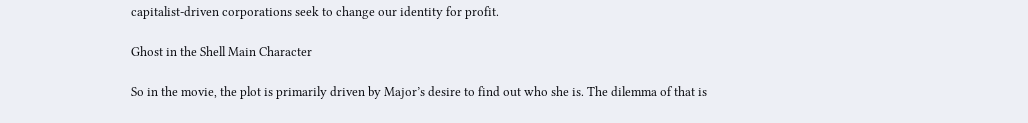capitalist-driven corporations seek to change our identity for profit.

Ghost in the Shell Main Character

So in the movie, the plot is primarily driven by Major’s desire to find out who she is. The dilemma of that is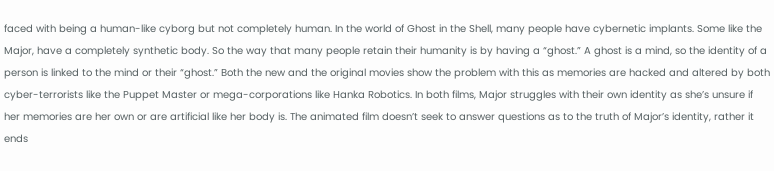faced with being a human-like cyborg but not completely human. In the world of Ghost in the Shell, many people have cybernetic implants. Some like the Major, have a completely synthetic body. So the way that many people retain their humanity is by having a “ghost.” A ghost is a mind, so the identity of a person is linked to the mind or their “ghost.” Both the new and the original movies show the problem with this as memories are hacked and altered by both cyber-terrorists like the Puppet Master or mega-corporations like Hanka Robotics. In both films, Major struggles with their own identity as she’s unsure if her memories are her own or are artificial like her body is. The animated film doesn’t seek to answer questions as to the truth of Major’s identity, rather it ends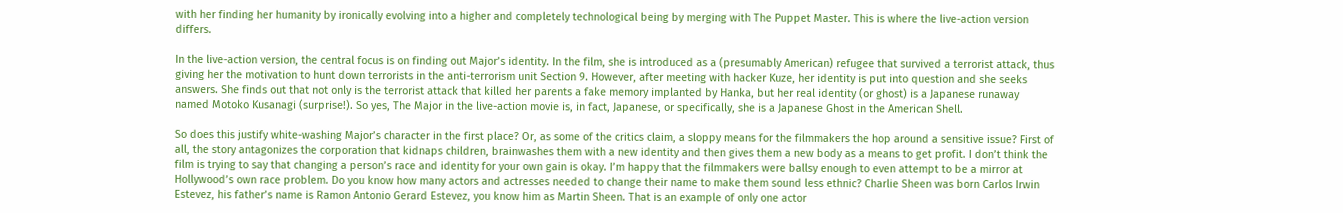with her finding her humanity by ironically evolving into a higher and completely technological being by merging with The Puppet Master. This is where the live-action version differs.

In the live-action version, the central focus is on finding out Major’s identity. In the film, she is introduced as a (presumably American) refugee that survived a terrorist attack, thus giving her the motivation to hunt down terrorists in the anti-terrorism unit Section 9. However, after meeting with hacker Kuze, her identity is put into question and she seeks answers. She finds out that not only is the terrorist attack that killed her parents a fake memory implanted by Hanka, but her real identity (or ghost) is a Japanese runaway named Motoko Kusanagi (surprise!). So yes, The Major in the live-action movie is, in fact, Japanese, or specifically, she is a Japanese Ghost in the American Shell.

So does this justify white-washing Major’s character in the first place? Or, as some of the critics claim, a sloppy means for the filmmakers the hop around a sensitive issue? First of all, the story antagonizes the corporation that kidnaps children, brainwashes them with a new identity and then gives them a new body as a means to get profit. I don’t think the film is trying to say that changing a person’s race and identity for your own gain is okay. I’m happy that the filmmakers were ballsy enough to even attempt to be a mirror at Hollywood’s own race problem. Do you know how many actors and actresses needed to change their name to make them sound less ethnic? Charlie Sheen was born Carlos Irwin Estevez, his father’s name is Ramon Antonio Gerard Estevez, you know him as Martin Sheen. That is an example of only one actor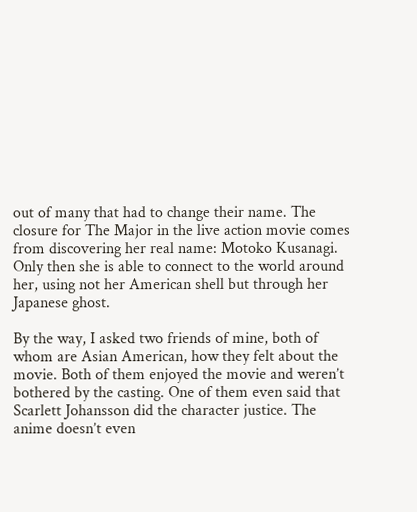out of many that had to change their name. The closure for The Major in the live action movie comes from discovering her real name: Motoko Kusanagi. Only then she is able to connect to the world around her, using not her American shell but through her Japanese ghost.

By the way, I asked two friends of mine, both of whom are Asian American, how they felt about the movie. Both of them enjoyed the movie and weren’t bothered by the casting. One of them even said that Scarlett Johansson did the character justice. The anime doesn’t even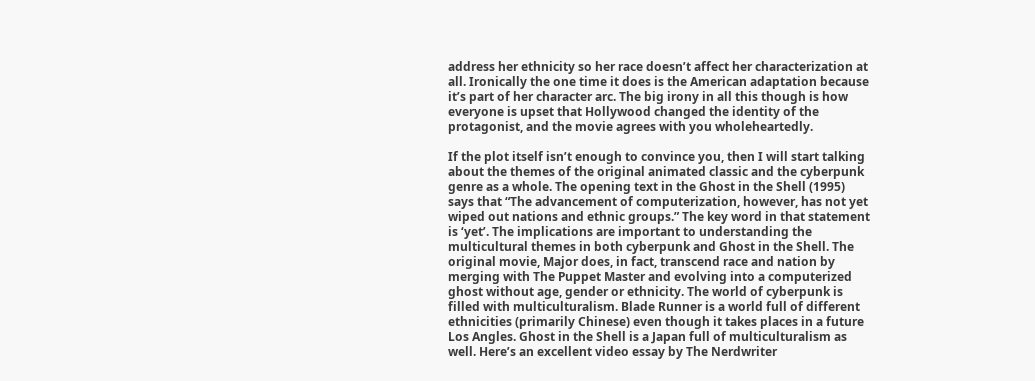address her ethnicity so her race doesn’t affect her characterization at all. Ironically the one time it does is the American adaptation because it’s part of her character arc. The big irony in all this though is how everyone is upset that Hollywood changed the identity of the protagonist, and the movie agrees with you wholeheartedly.

If the plot itself isn’t enough to convince you, then I will start talking about the themes of the original animated classic and the cyberpunk genre as a whole. The opening text in the Ghost in the Shell (1995) says that “The advancement of computerization, however, has not yet wiped out nations and ethnic groups.” The key word in that statement is ‘yet’. The implications are important to understanding the multicultural themes in both cyberpunk and Ghost in the Shell. The original movie, Major does, in fact, transcend race and nation by merging with The Puppet Master and evolving into a computerized ghost without age, gender or ethnicity. The world of cyberpunk is filled with multiculturalism. Blade Runner is a world full of different ethnicities (primarily Chinese) even though it takes places in a future Los Angles. Ghost in the Shell is a Japan full of multiculturalism as well. Here’s an excellent video essay by The Nerdwriter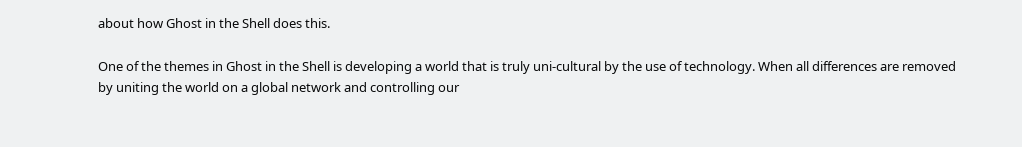about how Ghost in the Shell does this.

One of the themes in Ghost in the Shell is developing a world that is truly uni-cultural by the use of technology. When all differences are removed by uniting the world on a global network and controlling our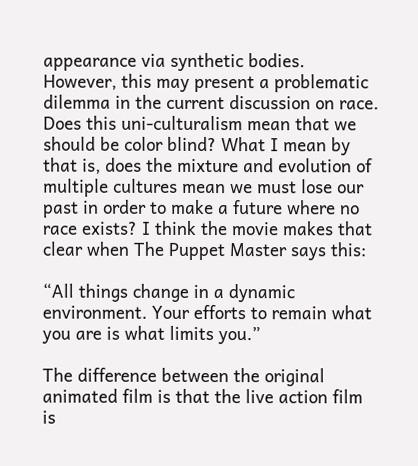appearance via synthetic bodies. However, this may present a problematic dilemma in the current discussion on race. Does this uni-culturalism mean that we should be color blind? What I mean by that is, does the mixture and evolution of multiple cultures mean we must lose our past in order to make a future where no race exists? I think the movie makes that clear when The Puppet Master says this:

“All things change in a dynamic environment. Your efforts to remain what you are is what limits you.”

The difference between the original animated film is that the live action film is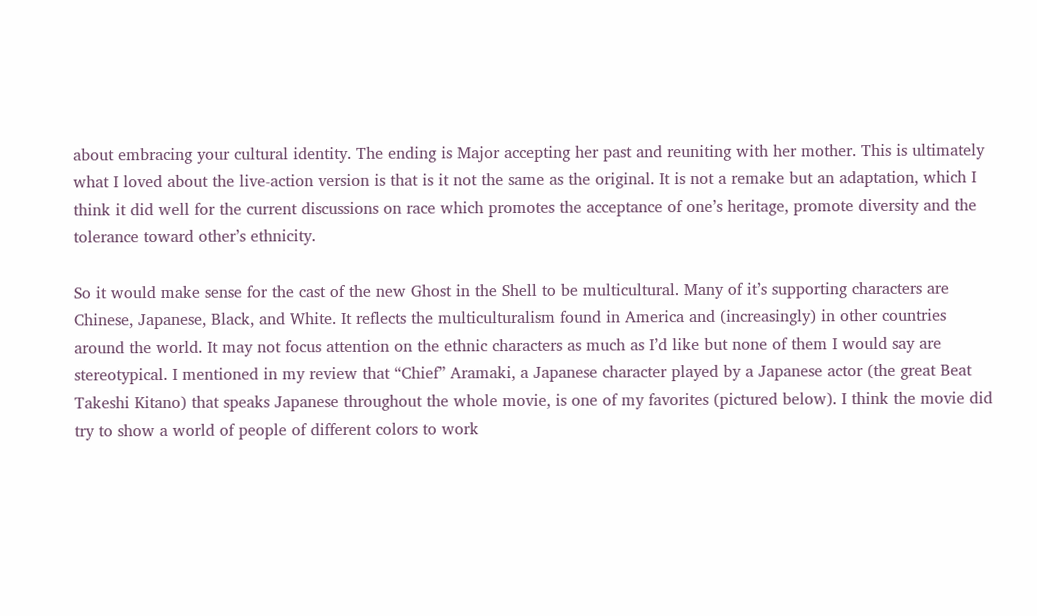about embracing your cultural identity. The ending is Major accepting her past and reuniting with her mother. This is ultimately what I loved about the live-action version is that is it not the same as the original. It is not a remake but an adaptation, which I think it did well for the current discussions on race which promotes the acceptance of one’s heritage, promote diversity and the tolerance toward other’s ethnicity.

So it would make sense for the cast of the new Ghost in the Shell to be multicultural. Many of it’s supporting characters are Chinese, Japanese, Black, and White. It reflects the multiculturalism found in America and (increasingly) in other countries around the world. It may not focus attention on the ethnic characters as much as I’d like but none of them I would say are stereotypical. I mentioned in my review that “Chief” Aramaki, a Japanese character played by a Japanese actor (the great Beat Takeshi Kitano) that speaks Japanese throughout the whole movie, is one of my favorites (pictured below). I think the movie did try to show a world of people of different colors to work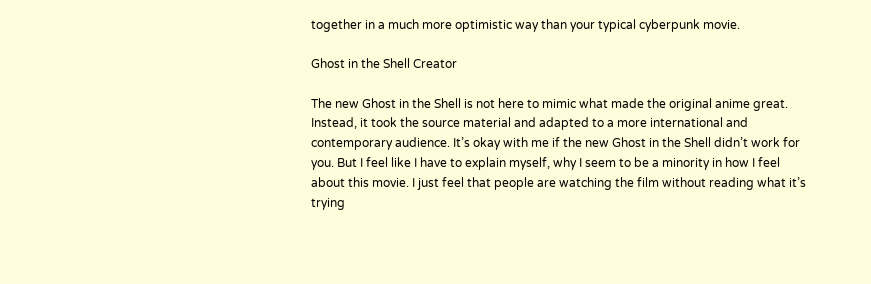together in a much more optimistic way than your typical cyberpunk movie.

Ghost in the Shell Creator

The new Ghost in the Shell is not here to mimic what made the original anime great. Instead, it took the source material and adapted to a more international and contemporary audience. It’s okay with me if the new Ghost in the Shell didn’t work for you. But I feel like I have to explain myself, why I seem to be a minority in how I feel about this movie. I just feel that people are watching the film without reading what it’s trying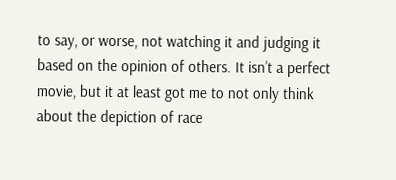to say, or worse, not watching it and judging it based on the opinion of others. It isn’t a perfect movie, but it at least got me to not only think about the depiction of race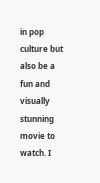in pop culture but also be a fun and visually stunning movie to watch. I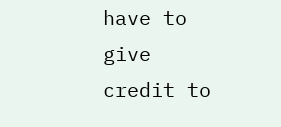have to give credit to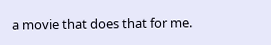a movie that does that for me.